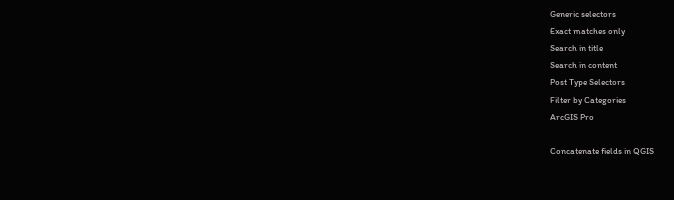Generic selectors
Exact matches only
Search in title
Search in content
Post Type Selectors
Filter by Categories
ArcGIS Pro

Concatenate fields in QGIS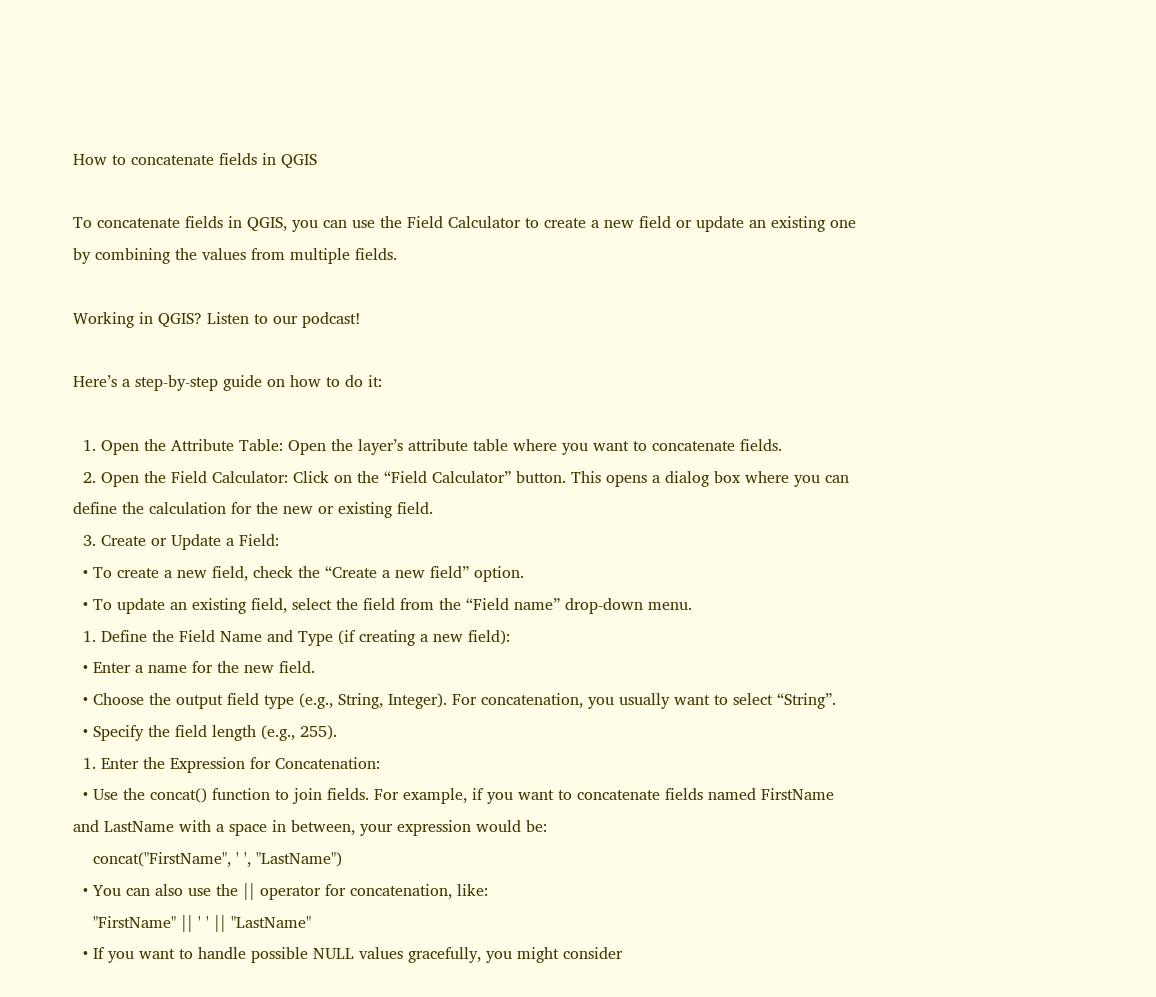How to concatenate fields in QGIS

To concatenate fields in QGIS, you can use the Field Calculator to create a new field or update an existing one by combining the values from multiple fields.

Working in QGIS? Listen to our podcast!

Here’s a step-by-step guide on how to do it:

  1. Open the Attribute Table: Open the layer’s attribute table where you want to concatenate fields.
  2. Open the Field Calculator: Click on the “Field Calculator” button. This opens a dialog box where you can define the calculation for the new or existing field.
  3. Create or Update a Field:
  • To create a new field, check the “Create a new field” option.
  • To update an existing field, select the field from the “Field name” drop-down menu.
  1. Define the Field Name and Type (if creating a new field):
  • Enter a name for the new field.
  • Choose the output field type (e.g., String, Integer). For concatenation, you usually want to select “String”.
  • Specify the field length (e.g., 255).
  1. Enter the Expression for Concatenation:
  • Use the concat() function to join fields. For example, if you want to concatenate fields named FirstName and LastName with a space in between, your expression would be:
    concat("FirstName", ' ', "LastName")
  • You can also use the || operator for concatenation, like:
    "FirstName" || ' ' || "LastName"
  • If you want to handle possible NULL values gracefully, you might consider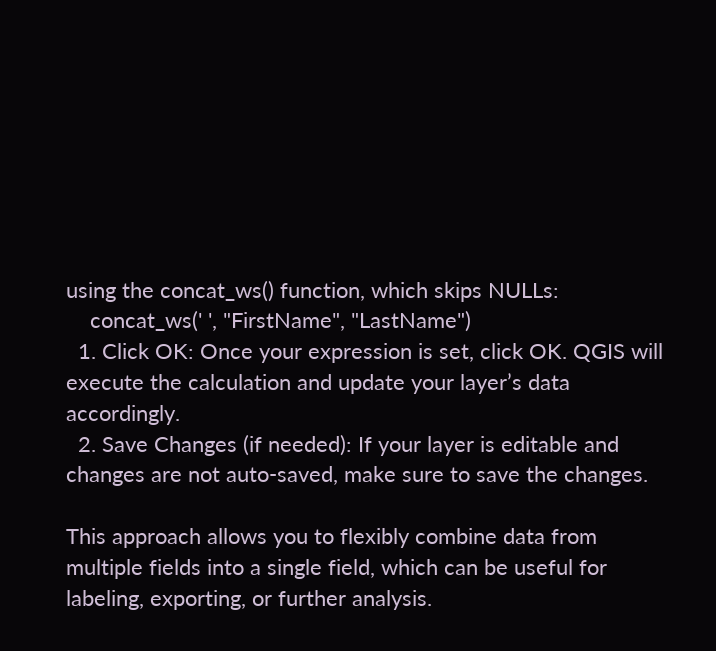using the concat_ws() function, which skips NULLs:
    concat_ws(' ', "FirstName", "LastName")
  1. Click OK: Once your expression is set, click OK. QGIS will execute the calculation and update your layer’s data accordingly.
  2. Save Changes (if needed): If your layer is editable and changes are not auto-saved, make sure to save the changes.

This approach allows you to flexibly combine data from multiple fields into a single field, which can be useful for labeling, exporting, or further analysis.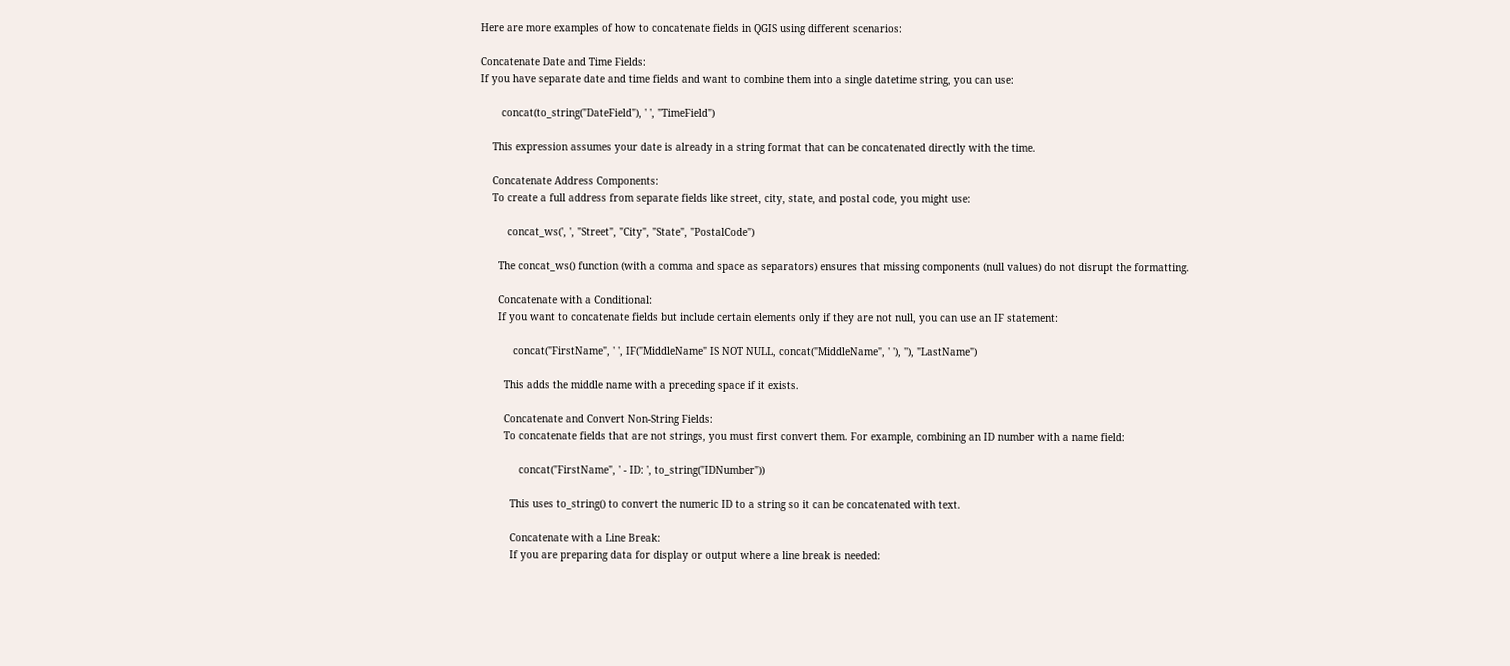Here are more examples of how to concatenate fields in QGIS using different scenarios:

Concatenate Date and Time Fields:
If you have separate date and time fields and want to combine them into a single datetime string, you can use:

       concat(to_string("DateField"), ' ', "TimeField")

    This expression assumes your date is already in a string format that can be concatenated directly with the time.

    Concatenate Address Components:
    To create a full address from separate fields like street, city, state, and postal code, you might use:

         concat_ws(', ', "Street", "City", "State", "PostalCode")

      The concat_ws() function (with a comma and space as separators) ensures that missing components (null values) do not disrupt the formatting.

      Concatenate with a Conditional:
      If you want to concatenate fields but include certain elements only if they are not null, you can use an IF statement:

           concat("FirstName", ' ', IF("MiddleName" IS NOT NULL, concat("MiddleName", ' '), ''), "LastName")

        This adds the middle name with a preceding space if it exists.

        Concatenate and Convert Non-String Fields:
        To concatenate fields that are not strings, you must first convert them. For example, combining an ID number with a name field:

             concat("FirstName", ' - ID: ', to_string("IDNumber"))

          This uses to_string() to convert the numeric ID to a string so it can be concatenated with text.

          Concatenate with a Line Break:
          If you are preparing data for display or output where a line break is needed: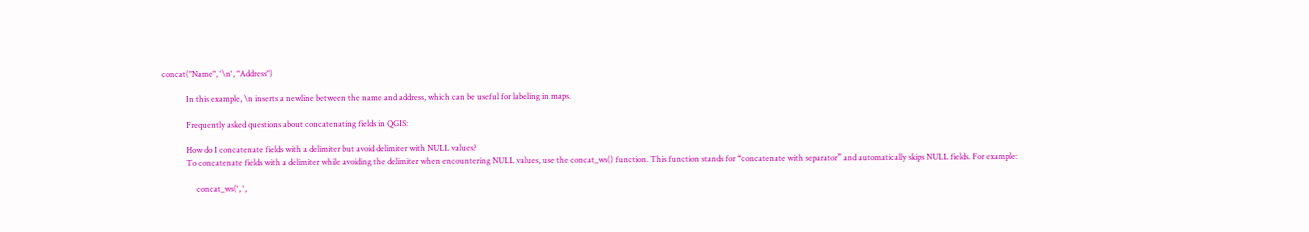concat("Name", '\n', "Address")

            In this example, \n inserts a newline between the name and address, which can be useful for labeling in maps.

            Frequently asked questions about concatenating fields in QGIS:

            How do I concatenate fields with a delimiter but avoid delimiter with NULL values?
            To concatenate fields with a delimiter while avoiding the delimiter when encountering NULL values, use the concat_ws() function. This function stands for “concatenate with separator” and automatically skips NULL fields. For example:

                 concat_ws(', ',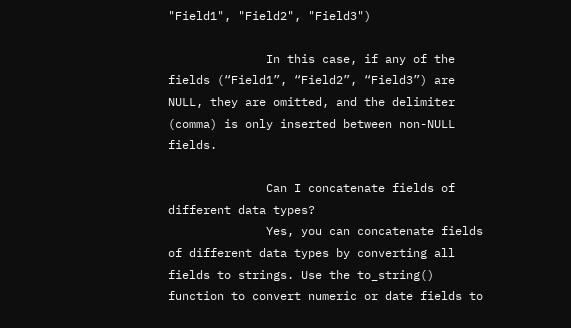"Field1", "Field2", "Field3")

              In this case, if any of the fields (“Field1”, “Field2”, “Field3”) are NULL, they are omitted, and the delimiter (comma) is only inserted between non-NULL fields.

              Can I concatenate fields of different data types?
              Yes, you can concatenate fields of different data types by converting all fields to strings. Use the to_string() function to convert numeric or date fields to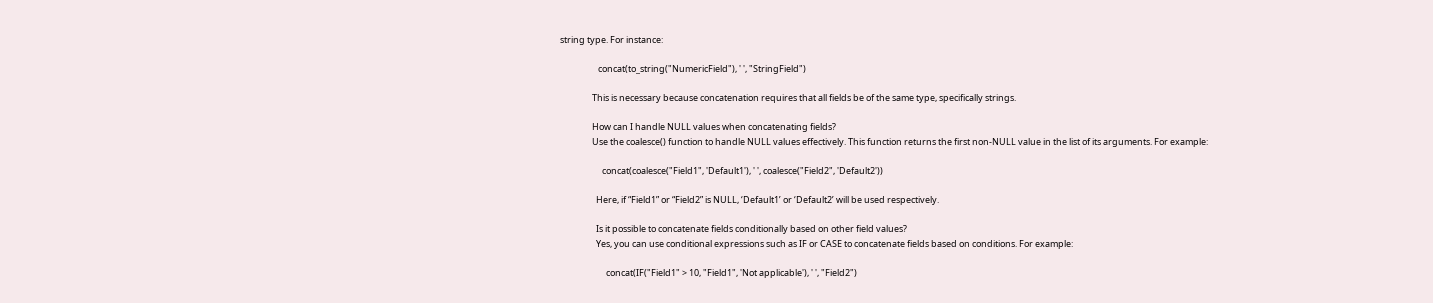string type. For instance:

                   concat(to_string("NumericField"), ' ', "StringField")

                This is necessary because concatenation requires that all fields be of the same type, specifically strings.

                How can I handle NULL values when concatenating fields?
                Use the coalesce() function to handle NULL values effectively. This function returns the first non-NULL value in the list of its arguments. For example:

                     concat(coalesce("Field1", 'Default1'), ' ', coalesce("Field2", 'Default2'))

                  Here, if “Field1” or “Field2” is NULL, ‘Default1’ or ‘Default2’ will be used respectively.

                  Is it possible to concatenate fields conditionally based on other field values?
                  Yes, you can use conditional expressions such as IF or CASE to concatenate fields based on conditions. For example:

                       concat(IF("Field1" > 10, "Field1", 'Not applicable'), ' ', "Field2")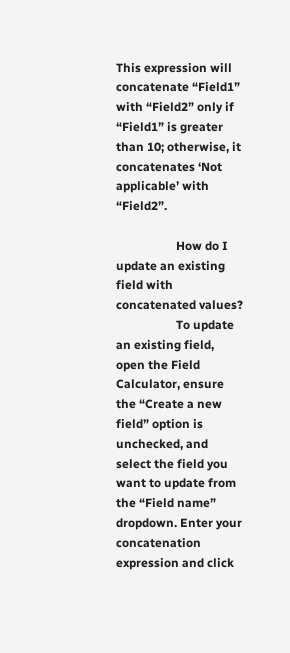This expression will concatenate “Field1” with “Field2” only if “Field1” is greater than 10; otherwise, it concatenates ‘Not applicable’ with “Field2”.

                    How do I update an existing field with concatenated values?
                    To update an existing field, open the Field Calculator, ensure the “Create a new field” option is unchecked, and select the field you want to update from the “Field name” dropdown. Enter your concatenation expression and click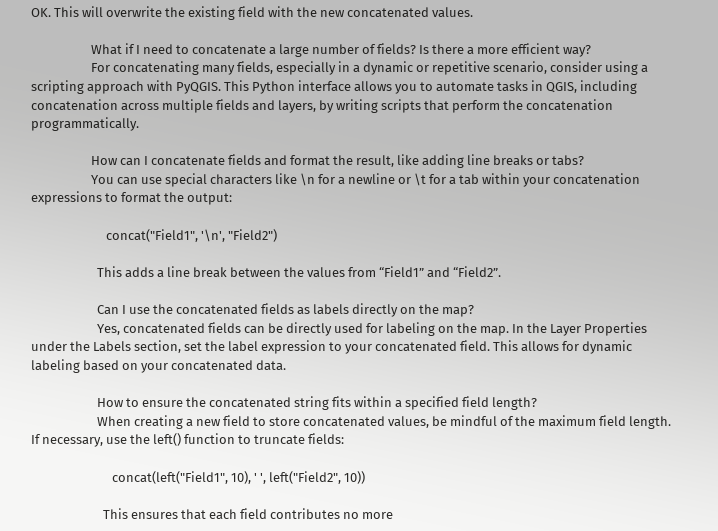OK. This will overwrite the existing field with the new concatenated values.

                    What if I need to concatenate a large number of fields? Is there a more efficient way?
                    For concatenating many fields, especially in a dynamic or repetitive scenario, consider using a scripting approach with PyQGIS. This Python interface allows you to automate tasks in QGIS, including concatenation across multiple fields and layers, by writing scripts that perform the concatenation programmatically.

                    How can I concatenate fields and format the result, like adding line breaks or tabs?
                    You can use special characters like \n for a newline or \t for a tab within your concatenation expressions to format the output:

                         concat("Field1", '\n', "Field2")

                      This adds a line break between the values from “Field1” and “Field2”.

                      Can I use the concatenated fields as labels directly on the map?
                      Yes, concatenated fields can be directly used for labeling on the map. In the Layer Properties under the Labels section, set the label expression to your concatenated field. This allows for dynamic labeling based on your concatenated data.

                      How to ensure the concatenated string fits within a specified field length?
                      When creating a new field to store concatenated values, be mindful of the maximum field length. If necessary, use the left() function to truncate fields:

                           concat(left("Field1", 10), ' ', left("Field2", 10))

                        This ensures that each field contributes no more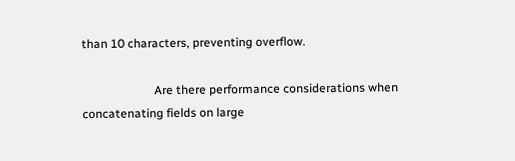than 10 characters, preventing overflow.

                        Are there performance considerations when concatenating fields on large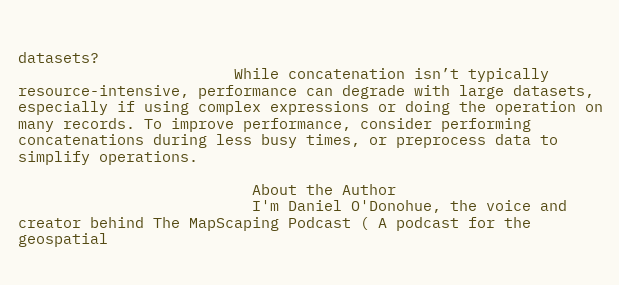datasets?
                        While concatenation isn’t typically resource-intensive, performance can degrade with large datasets, especially if using complex expressions or doing the operation on many records. To improve performance, consider performing concatenations during less busy times, or preprocess data to simplify operations.

                          About the Author
                          I'm Daniel O'Donohue, the voice and creator behind The MapScaping Podcast ( A podcast for the geospatial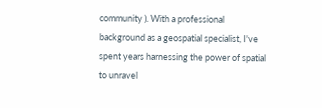community ). With a professional background as a geospatial specialist, I've spent years harnessing the power of spatial to unravel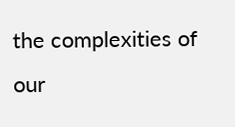the complexities of our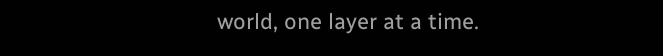world, one layer at a time.